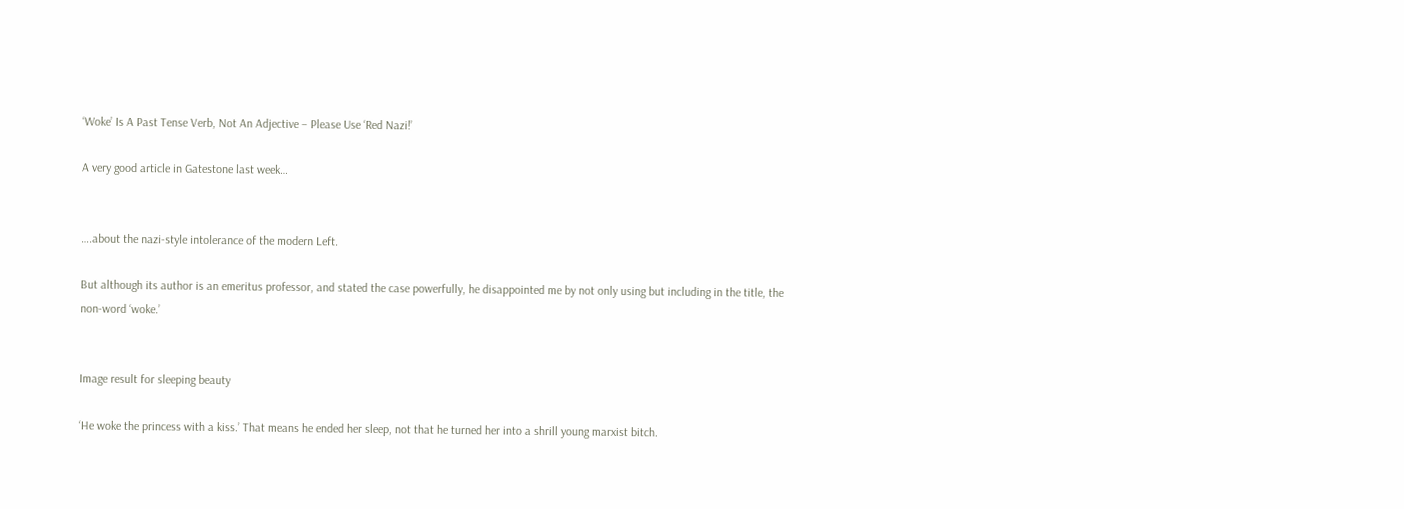‘Woke’ Is A Past Tense Verb, Not An Adjective – Please Use ‘Red Nazi!’

A very good article in Gatestone last week…


….about the nazi-style intolerance of the modern Left.

But although its author is an emeritus professor, and stated the case powerfully, he disappointed me by not only using but including in the title, the non-word ‘woke.’


Image result for sleeping beauty

‘He woke the princess with a kiss.’ That means he ended her sleep, not that he turned her into a shrill young marxist bitch.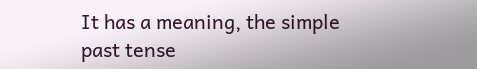It has a meaning, the simple past tense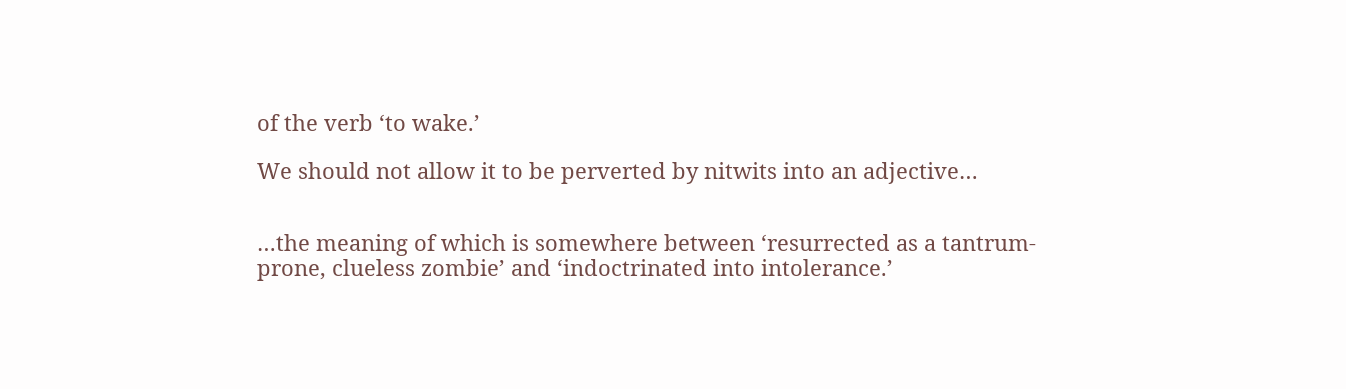of the verb ‘to wake.’

We should not allow it to be perverted by nitwits into an adjective…


…the meaning of which is somewhere between ‘resurrected as a tantrum-prone, clueless zombie’ and ‘indoctrinated into intolerance.’